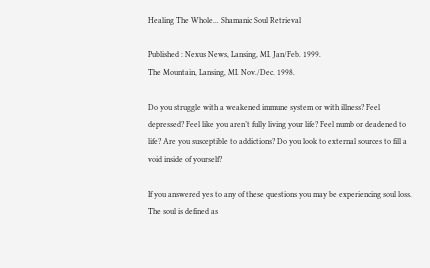Healing The Whole... Shamanic Soul Retrieval

Published : Nexus News, Lansing, MI. Jan/Feb. 1999.
The Mountain, Lansing, MI. Nov./Dec. 1998.

Do you struggle with a weakened immune system or with illness? Feel depressed? Feel like you aren’t fully living your life? Feel numb or deadened to life? Are you susceptible to addictions? Do you look to external sources to fill a void inside of yourself?

If you answered yes to any of these questions you may be experiencing soul loss. The soul is defined as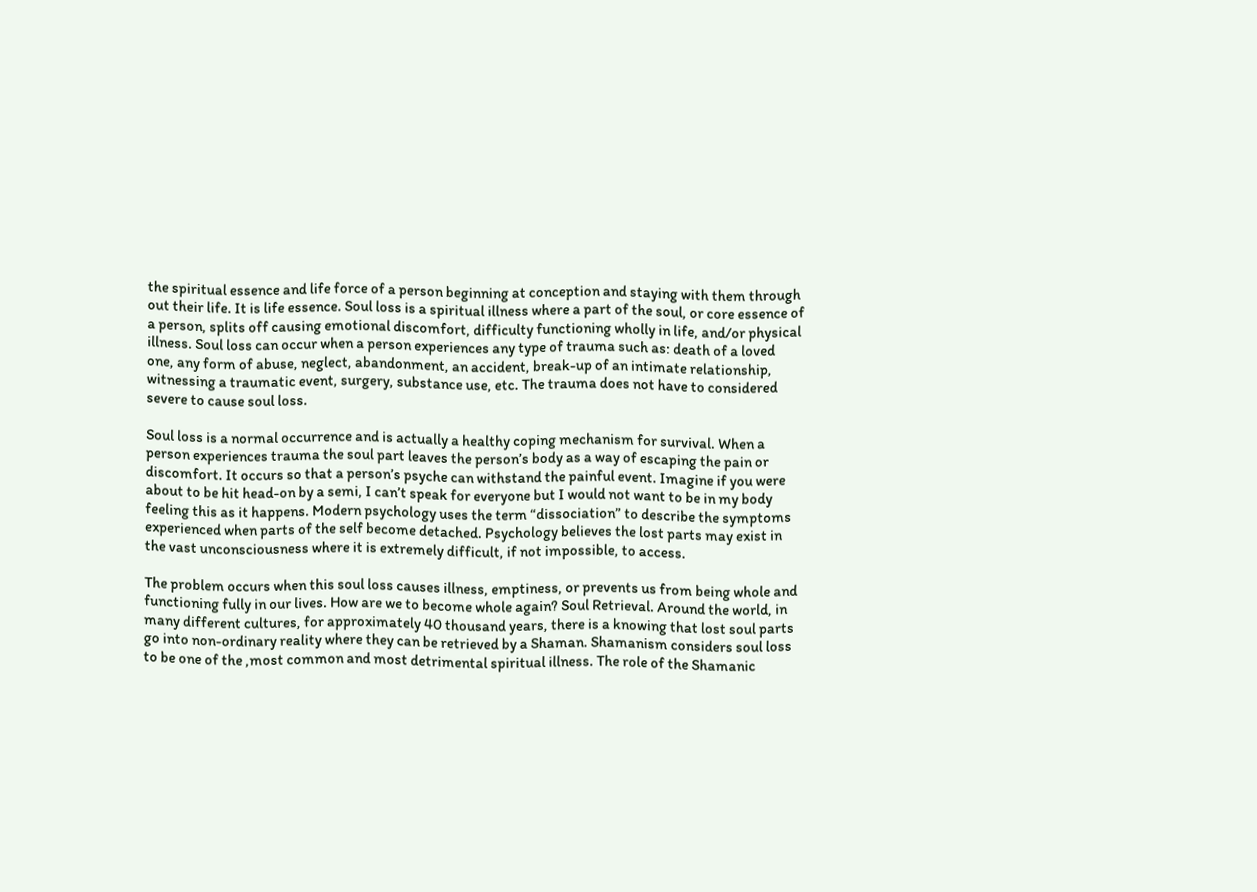the spiritual essence and life force of a person beginning at conception and staying with them through out their life. It is life essence. Soul loss is a spiritual illness where a part of the soul, or core essence of a person, splits off causing emotional discomfort, difficulty functioning wholly in life, and/or physical illness. Soul loss can occur when a person experiences any type of trauma such as: death of a loved one, any form of abuse, neglect, abandonment, an accident, break-up of an intimate relationship, witnessing a traumatic event, surgery, substance use, etc. The trauma does not have to considered severe to cause soul loss.

Soul loss is a normal occurrence and is actually a healthy coping mechanism for survival. When a person experiences trauma the soul part leaves the person’s body as a way of escaping the pain or discomfort. It occurs so that a person’s psyche can withstand the painful event. Imagine if you were about to be hit head-on by a semi, I can’t speak for everyone but I would not want to be in my body feeling this as it happens. Modern psychology uses the term “dissociation” to describe the symptoms experienced when parts of the self become detached. Psychology believes the lost parts may exist in the vast unconsciousness where it is extremely difficult, if not impossible, to access.

The problem occurs when this soul loss causes illness, emptiness, or prevents us from being whole and functioning fully in our lives. How are we to become whole again? Soul Retrieval. Around the world, in many different cultures, for approximately 40 thousand years, there is a knowing that lost soul parts go into non-ordinary reality where they can be retrieved by a Shaman. Shamanism considers soul loss to be one of the ,most common and most detrimental spiritual illness. The role of the Shamanic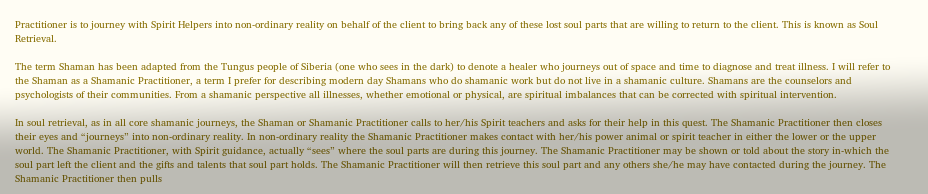Practitioner is to journey with Spirit Helpers into non-ordinary reality on behalf of the client to bring back any of these lost soul parts that are willing to return to the client. This is known as Soul Retrieval.

The term Shaman has been adapted from the Tungus people of Siberia (one who sees in the dark) to denote a healer who journeys out of space and time to diagnose and treat illness. I will refer to the Shaman as a Shamanic Practitioner, a term I prefer for describing modern day Shamans who do shamanic work but do not live in a shamanic culture. Shamans are the counselors and psychologists of their communities. From a shamanic perspective all illnesses, whether emotional or physical, are spiritual imbalances that can be corrected with spiritual intervention.

In soul retrieval, as in all core shamanic journeys, the Shaman or Shamanic Practitioner calls to her/his Spirit teachers and asks for their help in this quest. The Shamanic Practitioner then closes their eyes and “journeys” into non-ordinary reality. In non-ordinary reality the Shamanic Practitioner makes contact with her/his power animal or spirit teacher in either the lower or the upper world. The Shamanic Practitioner, with Spirit guidance, actually “sees” where the soul parts are during this journey. The Shamanic Practitioner may be shown or told about the story in-which the soul part left the client and the gifts and talents that soul part holds. The Shamanic Practitioner will then retrieve this soul part and any others she/he may have contacted during the journey. The Shamanic Practitioner then pulls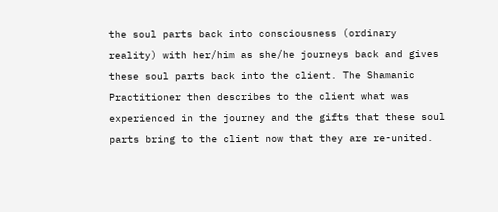the soul parts back into consciousness (ordinary reality) with her/him as she/he journeys back and gives these soul parts back into the client. The Shamanic Practitioner then describes to the client what was experienced in the journey and the gifts that these soul parts bring to the client now that they are re-united.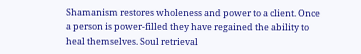Shamanism restores wholeness and power to a client. Once a person is power-filled they have regained the ability to heal themselves. Soul retrieval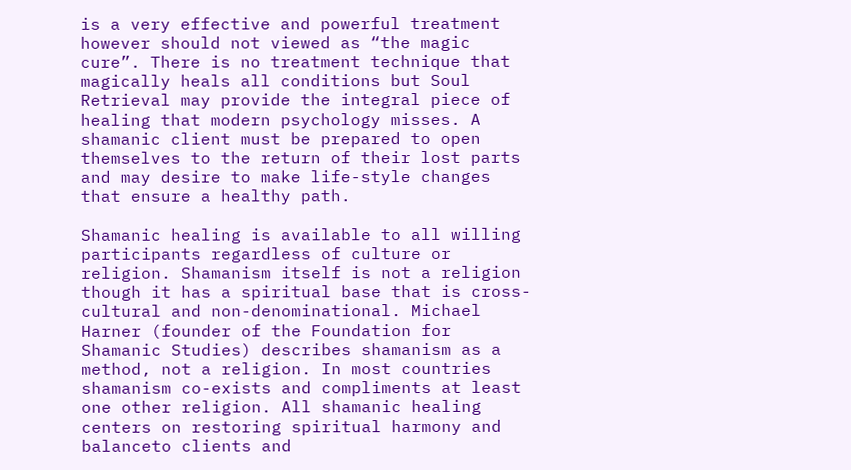is a very effective and powerful treatment however should not viewed as “the magic cure”. There is no treatment technique that magically heals all conditions but Soul Retrieval may provide the integral piece of healing that modern psychology misses. A shamanic client must be prepared to open themselves to the return of their lost parts and may desire to make life-style changes that ensure a healthy path.

Shamanic healing is available to all willing participants regardless of culture or religion. Shamanism itself is not a religion though it has a spiritual base that is cross-cultural and non-denominational. Michael Harner (founder of the Foundation for Shamanic Studies) describes shamanism as a method, not a religion. In most countries shamanism co-exists and compliments at least one other religion. All shamanic healing centers on restoring spiritual harmony and balanceto clients and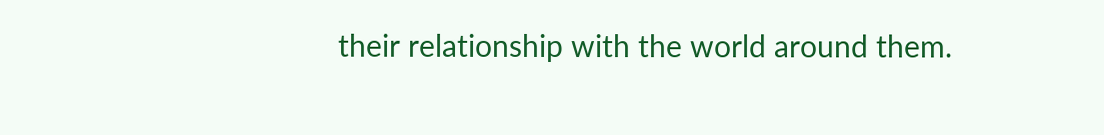their relationship with the world around them.